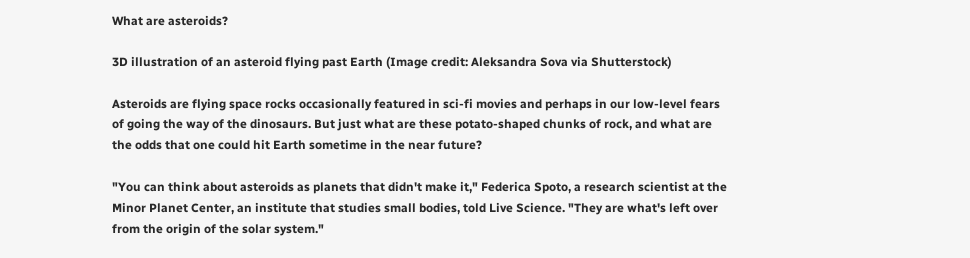What are asteroids?

3D illustration of an asteroid flying past Earth (Image credit: Aleksandra Sova via Shutterstock)

Asteroids are flying space rocks occasionally featured in sci-fi movies and perhaps in our low-level fears of going the way of the dinosaurs. But just what are these potato-shaped chunks of rock, and what are the odds that one could hit Earth sometime in the near future?

"You can think about asteroids as planets that didn't make it," Federica Spoto, a research scientist at the Minor Planet Center, an institute that studies small bodies, told Live Science. "They are what's left over from the origin of the solar system."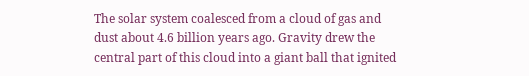The solar system coalesced from a cloud of gas and dust about 4.6 billion years ago. Gravity drew the central part of this cloud into a giant ball that ignited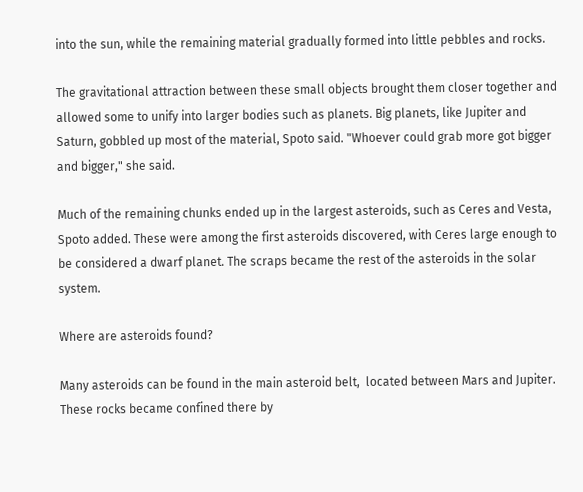into the sun, while the remaining material gradually formed into little pebbles and rocks.

The gravitational attraction between these small objects brought them closer together and allowed some to unify into larger bodies such as planets. Big planets, like Jupiter and Saturn, gobbled up most of the material, Spoto said. "Whoever could grab more got bigger and bigger," she said.

Much of the remaining chunks ended up in the largest asteroids, such as Ceres and Vesta, Spoto added. These were among the first asteroids discovered, with Ceres large enough to be considered a dwarf planet. The scraps became the rest of the asteroids in the solar system.

Where are asteroids found?

Many asteroids can be found in the main asteroid belt,  located between Mars and Jupiter. These rocks became confined there by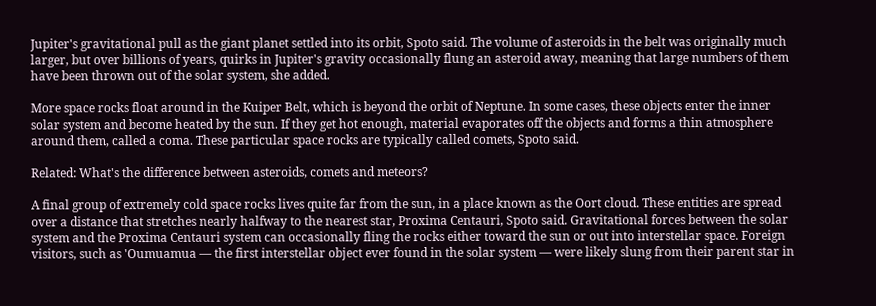Jupiter's gravitational pull as the giant planet settled into its orbit, Spoto said. The volume of asteroids in the belt was originally much larger, but over billions of years, quirks in Jupiter's gravity occasionally flung an asteroid away, meaning that large numbers of them have been thrown out of the solar system, she added.

More space rocks float around in the Kuiper Belt, which is beyond the orbit of Neptune. In some cases, these objects enter the inner solar system and become heated by the sun. If they get hot enough, material evaporates off the objects and forms a thin atmosphere around them, called a coma. These particular space rocks are typically called comets, Spoto said.

Related: What's the difference between asteroids, comets and meteors?

A final group of extremely cold space rocks lives quite far from the sun, in a place known as the Oort cloud. These entities are spread over a distance that stretches nearly halfway to the nearest star, Proxima Centauri, Spoto said. Gravitational forces between the solar system and the Proxima Centauri system can occasionally fling the rocks either toward the sun or out into interstellar space. Foreign visitors, such as 'Oumuamua — the first interstellar object ever found in the solar system — were likely slung from their parent star in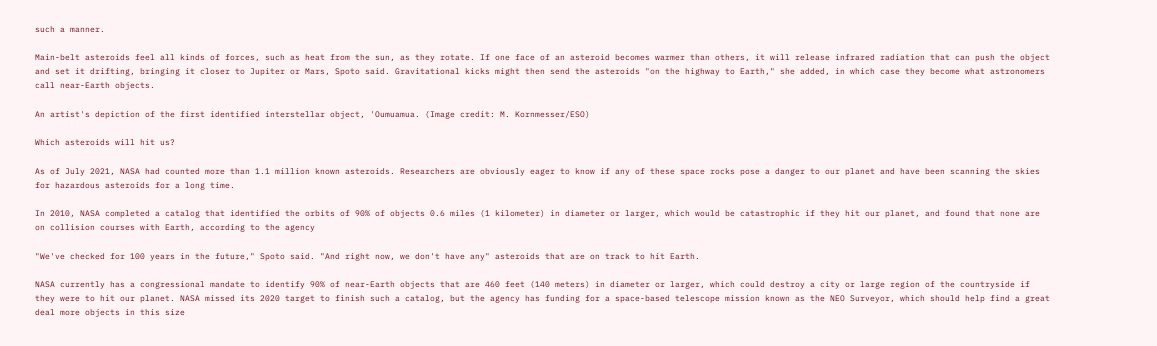such a manner.

Main-belt asteroids feel all kinds of forces, such as heat from the sun, as they rotate. If one face of an asteroid becomes warmer than others, it will release infrared radiation that can push the object and set it drifting, bringing it closer to Jupiter or Mars, Spoto said. Gravitational kicks might then send the asteroids "on the highway to Earth," she added, in which case they become what astronomers call near-Earth objects.

An artist's depiction of the first identified interstellar object, 'Oumuamua. (Image credit: M. Kornmesser/ESO)

Which asteroids will hit us?

As of July 2021, NASA had counted more than 1.1 million known asteroids. Researchers are obviously eager to know if any of these space rocks pose a danger to our planet and have been scanning the skies for hazardous asteroids for a long time.

In 2010, NASA completed a catalog that identified the orbits of 90% of objects 0.6 miles (1 kilometer) in diameter or larger, which would be catastrophic if they hit our planet, and found that none are on collision courses with Earth, according to the agency

"We've checked for 100 years in the future," Spoto said. "And right now, we don't have any" asteroids that are on track to hit Earth.

NASA currently has a congressional mandate to identify 90% of near-Earth objects that are 460 feet (140 meters) in diameter or larger, which could destroy a city or large region of the countryside if they were to hit our planet. NASA missed its 2020 target to finish such a catalog, but the agency has funding for a space-based telescope mission known as the NEO Surveyor, which should help find a great deal more objects in this size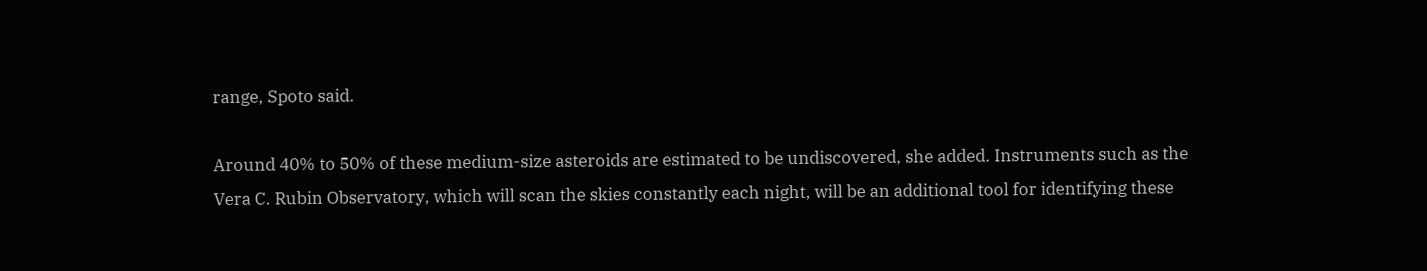range, Spoto said.

Around 40% to 50% of these medium-size asteroids are estimated to be undiscovered, she added. Instruments such as the Vera C. Rubin Observatory, which will scan the skies constantly each night, will be an additional tool for identifying these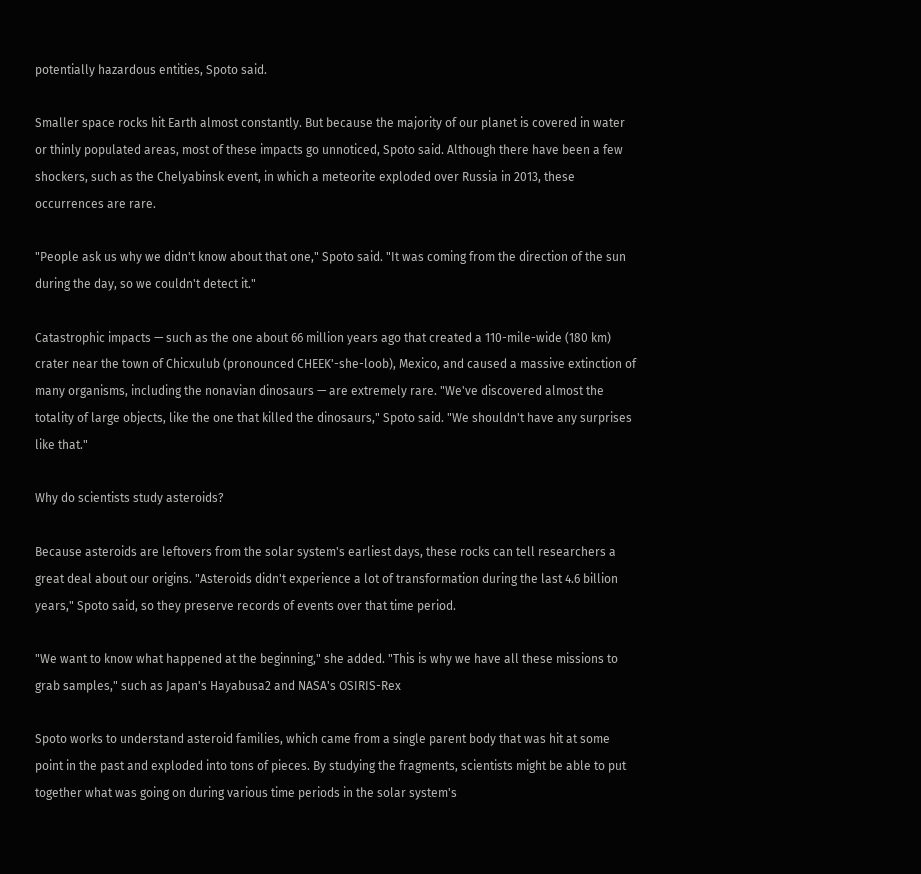potentially hazardous entities, Spoto said.

Smaller space rocks hit Earth almost constantly. But because the majority of our planet is covered in water or thinly populated areas, most of these impacts go unnoticed, Spoto said. Although there have been a few shockers, such as the Chelyabinsk event, in which a meteorite exploded over Russia in 2013, these occurrences are rare.

"People ask us why we didn't know about that one," Spoto said. "It was coming from the direction of the sun during the day, so we couldn't detect it."

Catastrophic impacts — such as the one about 66 million years ago that created a 110-mile-wide (180 km) crater near the town of Chicxulub (pronounced CHEEK'-she-loob), Mexico, and caused a massive extinction of many organisms, including the nonavian dinosaurs — are extremely rare. "We've discovered almost the totality of large objects, like the one that killed the dinosaurs," Spoto said. "We shouldn't have any surprises like that."

Why do scientists study asteroids?

Because asteroids are leftovers from the solar system's earliest days, these rocks can tell researchers a great deal about our origins. "Asteroids didn't experience a lot of transformation during the last 4.6 billion years," Spoto said, so they preserve records of events over that time period.

"We want to know what happened at the beginning," she added. "This is why we have all these missions to grab samples," such as Japan's Hayabusa2 and NASA's OSIRIS-Rex

Spoto works to understand asteroid families, which came from a single parent body that was hit at some point in the past and exploded into tons of pieces. By studying the fragments, scientists might be able to put together what was going on during various time periods in the solar system's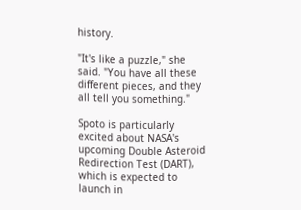history.

"It's like a puzzle," she said. "You have all these different pieces, and they all tell you something."

Spoto is particularly excited about NASA's upcoming Double Asteroid Redirection Test (DART), which is expected to launch in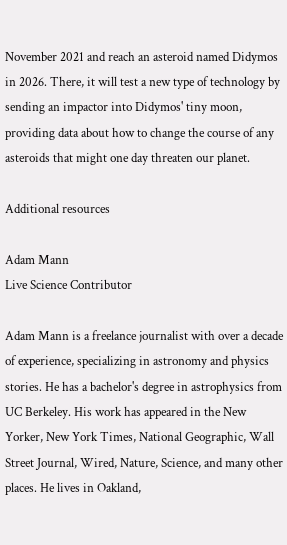November 2021 and reach an asteroid named Didymos in 2026. There, it will test a new type of technology by sending an impactor into Didymos' tiny moon, providing data about how to change the course of any asteroids that might one day threaten our planet.

Additional resources

Adam Mann
Live Science Contributor

Adam Mann is a freelance journalist with over a decade of experience, specializing in astronomy and physics stories. He has a bachelor's degree in astrophysics from UC Berkeley. His work has appeared in the New Yorker, New York Times, National Geographic, Wall Street Journal, Wired, Nature, Science, and many other places. He lives in Oakland,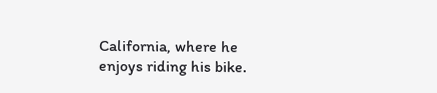California, where he enjoys riding his bike.